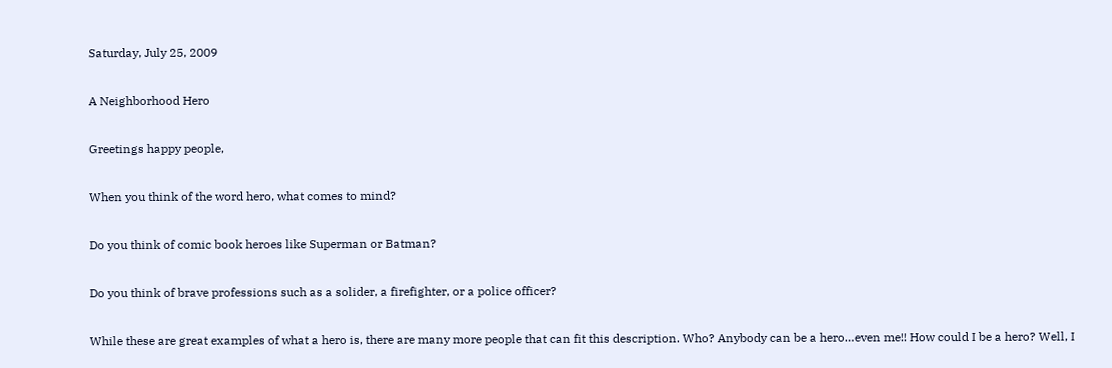Saturday, July 25, 2009

A Neighborhood Hero

Greetings happy people,

When you think of the word hero, what comes to mind?

Do you think of comic book heroes like Superman or Batman?

Do you think of brave professions such as a solider, a firefighter, or a police officer?

While these are great examples of what a hero is, there are many more people that can fit this description. Who? Anybody can be a hero…even me!! How could I be a hero? Well, I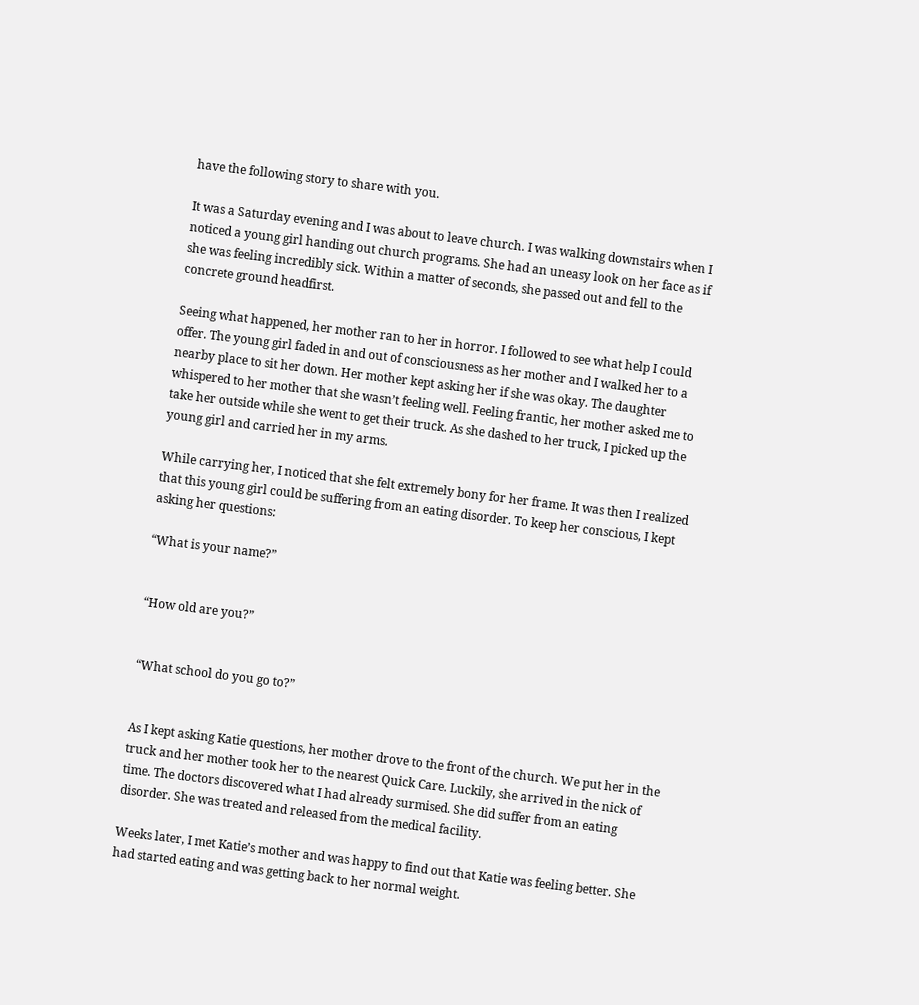have the following story to share with you.

It was a Saturday evening and I was about to leave church. I was walking downstairs when I noticed a young girl handing out church programs. She had an uneasy look on her face as if she was feeling incredibly sick. Within a matter of seconds, she passed out and fell to the concrete ground headfirst.

Seeing what happened, her mother ran to her in horror. I followed to see what help I could offer. The young girl faded in and out of consciousness as her mother and I walked her to a nearby place to sit her down. Her mother kept asking her if she was okay. The daughter whispered to her mother that she wasn’t feeling well. Feeling frantic, her mother asked me to take her outside while she went to get their truck. As she dashed to her truck, I picked up the young girl and carried her in my arms.

While carrying her, I noticed that she felt extremely bony for her frame. It was then I realized that this young girl could be suffering from an eating disorder. To keep her conscious, I kept asking her questions:

“What is your name?”


“How old are you?”


“What school do you go to?”


As I kept asking Katie questions, her mother drove to the front of the church. We put her in the truck and her mother took her to the nearest Quick Care. Luckily, she arrived in the nick of time. The doctors discovered what I had already surmised. She did suffer from an eating disorder. She was treated and released from the medical facility.

Weeks later, I met Katie’s mother and was happy to find out that Katie was feeling better. She had started eating and was getting back to her normal weight.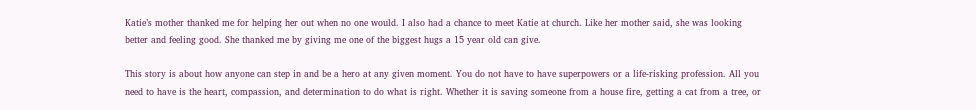Katie’s mother thanked me for helping her out when no one would. I also had a chance to meet Katie at church. Like her mother said, she was looking better and feeling good. She thanked me by giving me one of the biggest hugs a 15 year old can give.

This story is about how anyone can step in and be a hero at any given moment. You do not have to have superpowers or a life-risking profession. All you need to have is the heart, compassion, and determination to do what is right. Whether it is saving someone from a house fire, getting a cat from a tree, or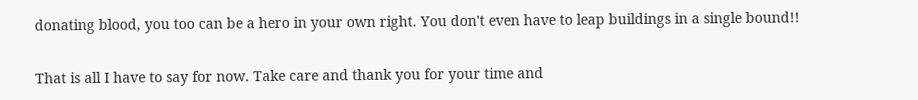donating blood, you too can be a hero in your own right. You don't even have to leap buildings in a single bound!!

That is all I have to say for now. Take care and thank you for your time and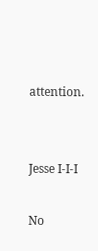attention.


Jesse I-I-I

No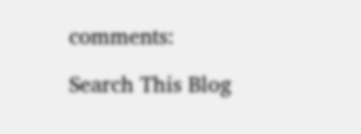comments:

Search This Blog